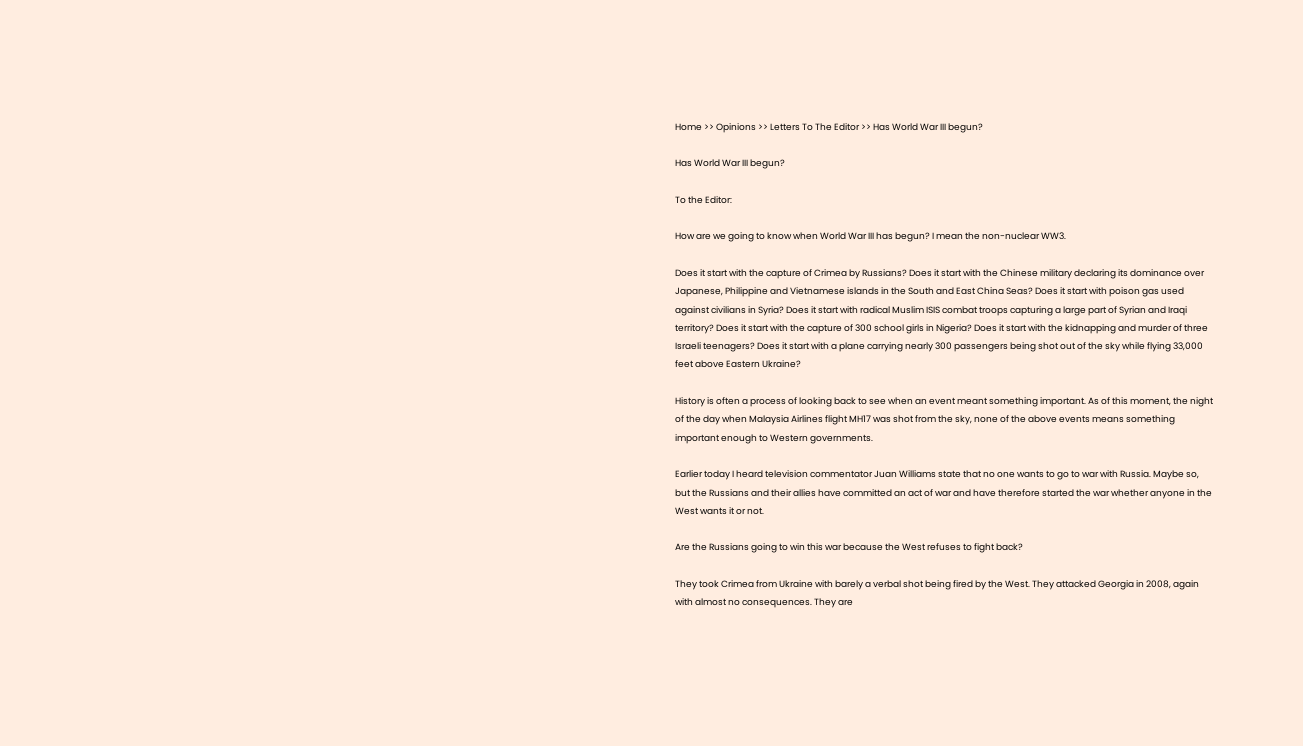Home >> Opinions >> Letters To The Editor >> Has World War III begun?

Has World War III begun?

To the Editor:

How are we going to know when World War III has begun? I mean the non-nuclear WW3.

Does it start with the capture of Crimea by Russians? Does it start with the Chinese military declaring its dominance over Japanese, Philippine and Vietnamese islands in the South and East China Seas? Does it start with poison gas used against civilians in Syria? Does it start with radical Muslim ISIS combat troops capturing a large part of Syrian and Iraqi territory? Does it start with the capture of 300 school girls in Nigeria? Does it start with the kidnapping and murder of three Israeli teenagers? Does it start with a plane carrying nearly 300 passengers being shot out of the sky while flying 33,000 feet above Eastern Ukraine?

History is often a process of looking back to see when an event meant something important. As of this moment, the night of the day when Malaysia Airlines flight MH17 was shot from the sky, none of the above events means something important enough to Western governments.

Earlier today I heard television commentator Juan Williams state that no one wants to go to war with Russia. Maybe so, but the Russians and their allies have committed an act of war and have therefore started the war whether anyone in the West wants it or not.

Are the Russians going to win this war because the West refuses to fight back?

They took Crimea from Ukraine with barely a verbal shot being fired by the West. They attacked Georgia in 2008, again with almost no consequences. They are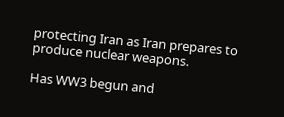protecting Iran as Iran prepares to produce nuclear weapons.

Has WW3 begun and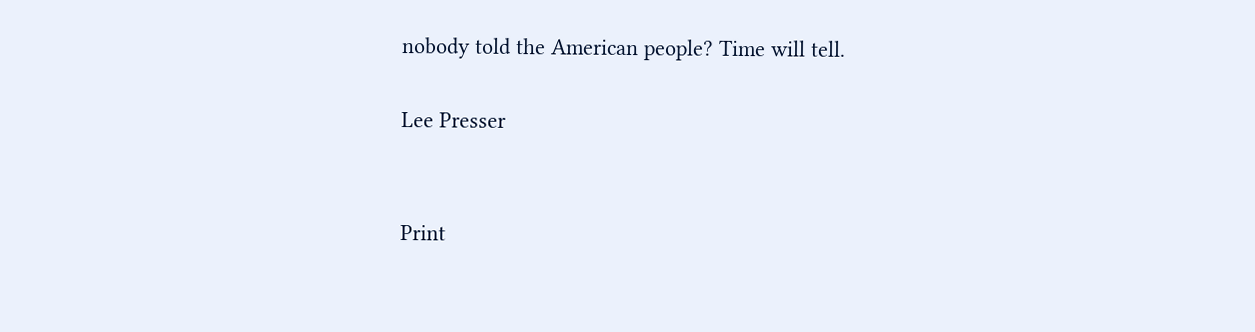nobody told the American people? Time will tell.

Lee Presser


Print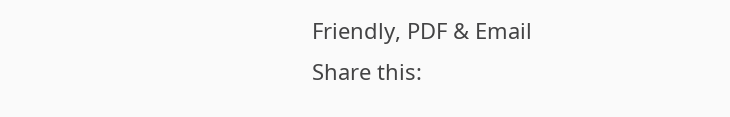Friendly, PDF & Email
Share this: